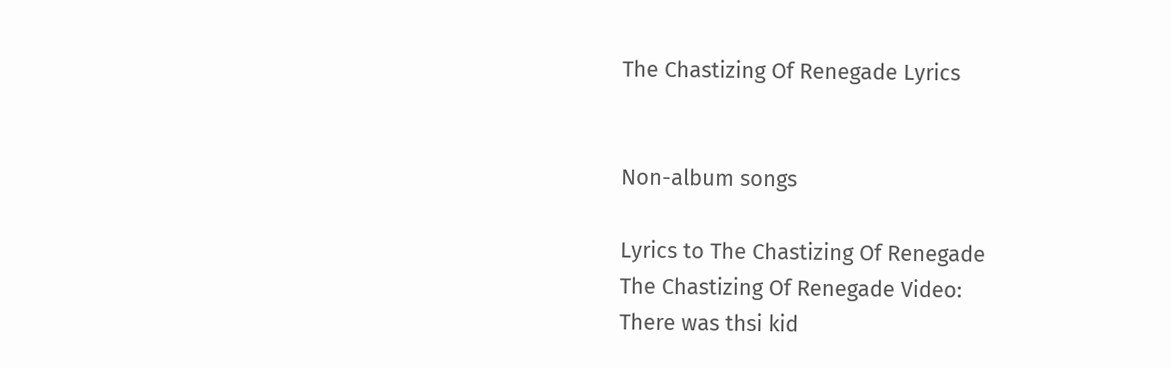The Chastizing Of Renegade Lyrics


Non-album songs

Lyrics to The Chastizing Of Renegade
The Chastizing Of Renegade Video:
There was thsi kid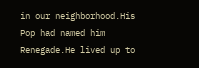in our neighborhood.His Pop had named him Renegade.He lived up to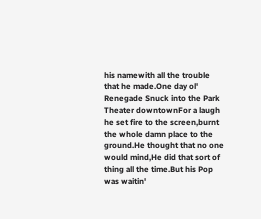his namewith all the trouble that he made.One day ol' Renegade Snuck into the Park Theater downtownFor a laugh he set fire to the screen,burnt the whole damn place to the ground.He thought that no one would mind,He did that sort of thing all the time.But his Pop was waitin'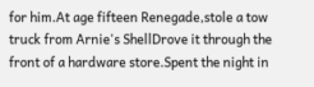for him.At age fifteen Renegade,stole a tow truck from Arnie's ShellDrove it through the front of a hardware store.Spent the night in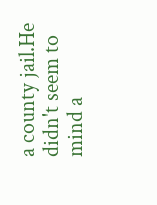a county jail.He didn't seem to mind a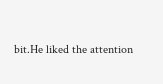bit.He liked the attention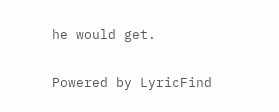he would get.

Powered by LyricFind